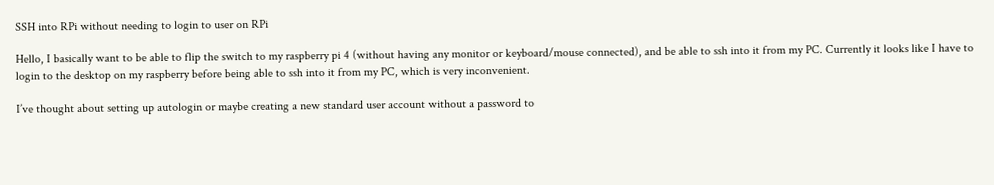SSH into RPi without needing to login to user on RPi

Hello, I basically want to be able to flip the switch to my raspberry pi 4 (without having any monitor or keyboard/mouse connected), and be able to ssh into it from my PC. Currently it looks like I have to login to the desktop on my raspberry before being able to ssh into it from my PC, which is very inconvenient.

I’ve thought about setting up autologin or maybe creating a new standard user account without a password to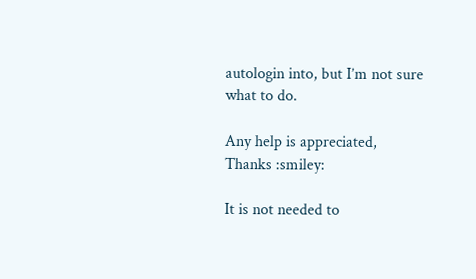autologin into, but I’m not sure what to do.

Any help is appreciated,
Thanks :smiley:

It is not needed to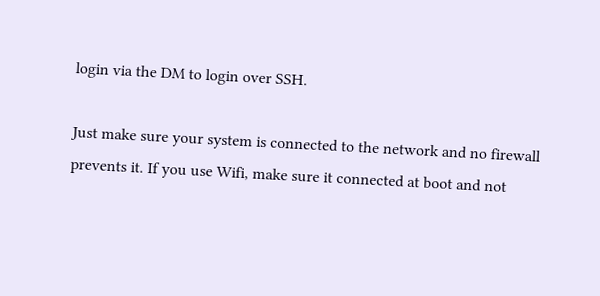login via the DM to login over SSH.

Just make sure your system is connected to the network and no firewall prevents it. If you use Wifi, make sure it connected at boot and not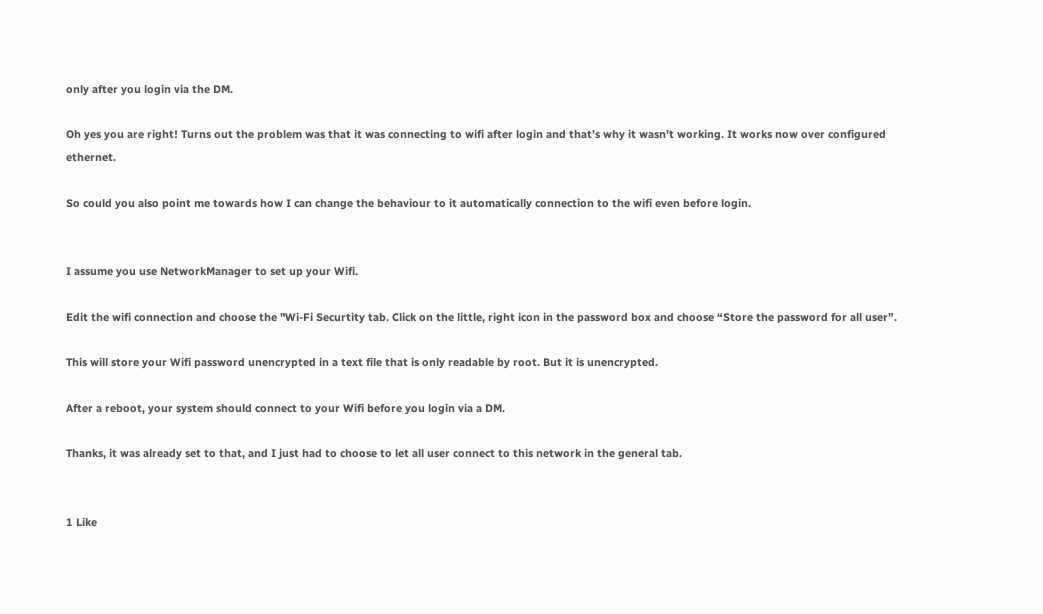only after you login via the DM.

Oh yes you are right! Turns out the problem was that it was connecting to wifi after login and that’s why it wasn’t working. It works now over configured ethernet.

So could you also point me towards how I can change the behaviour to it automatically connection to the wifi even before login.


I assume you use NetworkManager to set up your Wifi.

Edit the wifi connection and choose the "Wi-Fi Securtity tab. Click on the little, right icon in the password box and choose “Store the password for all user”.

This will store your Wifi password unencrypted in a text file that is only readable by root. But it is unencrypted.

After a reboot, your system should connect to your Wifi before you login via a DM.

Thanks, it was already set to that, and I just had to choose to let all user connect to this network in the general tab.


1 Like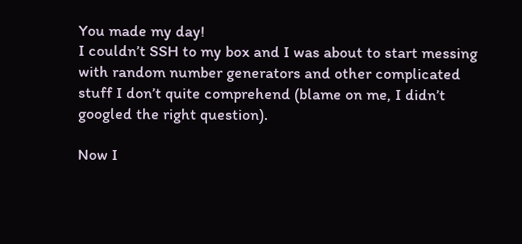You made my day!
I couldn’t SSH to my box and I was about to start messing with random number generators and other complicated stuff I don’t quite comprehend (blame on me, I didn’t googled the right question).

Now I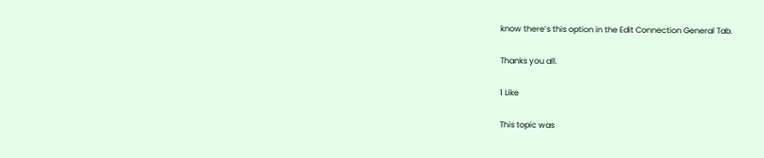know there’s this option in the Edit Connection General Tab.

Thanks you all.

1 Like

This topic was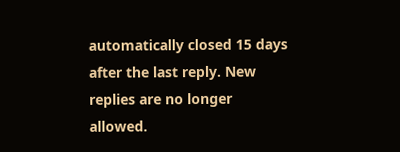automatically closed 15 days after the last reply. New replies are no longer allowed.